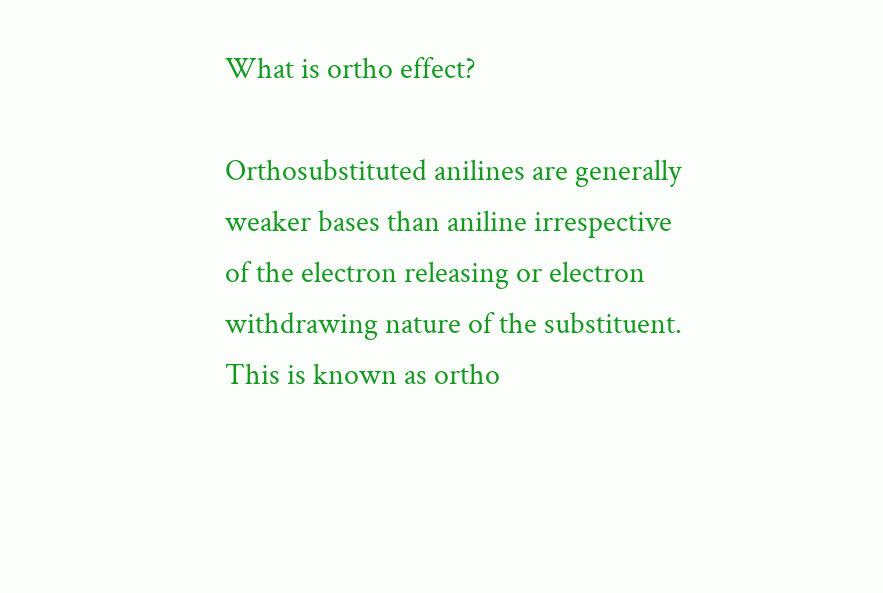What is ortho effect?

Orthosubstituted anilines are generally weaker bases than aniline irrespective of the electron releasing or electron withdrawing nature of the substituent. This is known as ortho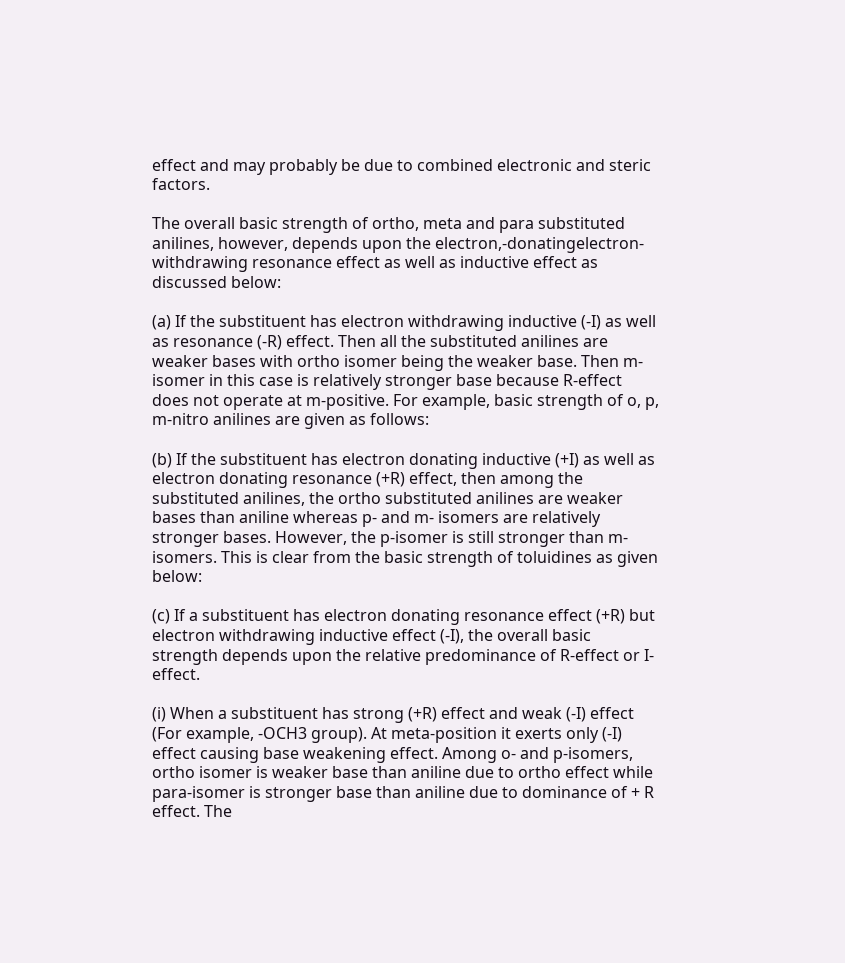effect and may probably be due to combined electronic and steric factors.

The overall basic strength of ortho, meta and para substituted anilines, however, depends upon the electron,-donatingelectron-withdrawing resonance effect as well as inductive effect as discussed below:

(a) If the substituent has electron withdrawing inductive (-I) as well as resonance (-R) effect. Then all the substituted anilines are weaker bases with ortho isomer being the weaker base. Then m-isomer in this case is relatively stronger base because R-effect does not operate at m-positive. For example, basic strength of o, p, m-nitro anilines are given as follows:

(b) If the substituent has electron donating inductive (+I) as well as electron donating resonance (+R) effect, then among the substituted anilines, the ortho substituted anilines are weaker bases than aniline whereas p- and m- isomers are relatively stronger bases. However, the p-isomer is still stronger than m-isomers. This is clear from the basic strength of toluidines as given below:

(c) If a substituent has electron donating resonance effect (+R) but electron withdrawing inductive effect (-I), the overall basic strength depends upon the relative predominance of R-effect or I-effect.

(i) When a substituent has strong (+R) effect and weak (-I) effect (For example, -OCH3 group). At meta-position it exerts only (-I) effect causing base weakening effect. Among o- and p-isomers, ortho isomer is weaker base than aniline due to ortho effect while para-isomer is stronger base than aniline due to dominance of + R effect. The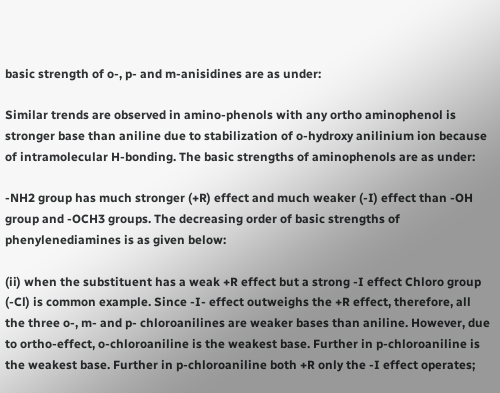basic strength of o-, p- and m-anisidines are as under:

Similar trends are observed in amino-phenols with any ortho aminophenol is stronger base than aniline due to stabilization of o-hydroxy anilinium ion because of intramolecular H-bonding. The basic strengths of aminophenols are as under:

-NH2 group has much stronger (+R) effect and much weaker (-I) effect than -OH group and -OCH3 groups. The decreasing order of basic strengths of phenylenediamines is as given below:

(ii) when the substituent has a weak +R effect but a strong -I effect Chloro group (-Cl) is common example. Since -I- effect outweighs the +R effect, therefore, all the three o-, m- and p- chloroanilines are weaker bases than aniline. However, due to ortho-effect, o-chloroaniline is the weakest base. Further in p-chloroaniline is the weakest base. Further in p-chloroaniline both +R only the -I effect operates;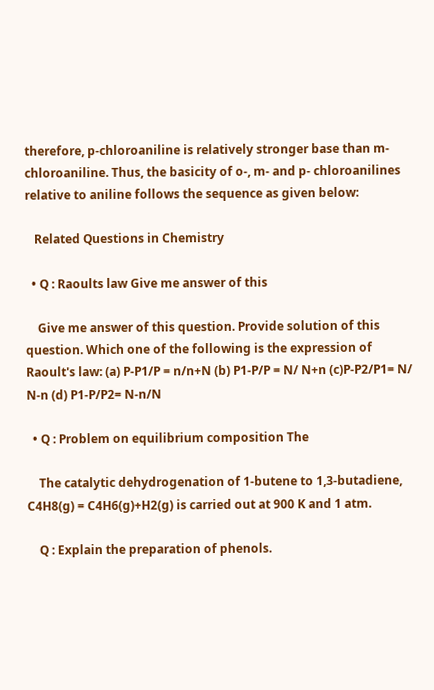therefore, p-chloroaniline is relatively stronger base than m-chloroaniline. Thus, the basicity of o-, m- and p- chloroanilines relative to aniline follows the sequence as given below:

   Related Questions in Chemistry

  • Q : Raoults law Give me answer of this

    Give me answer of this question. Provide solution of this question. Which one of the following is the expression of Raoult's law: (a) P-P1/P = n/n+N (b) P1-P/P = N/ N+n (c)P-P2/P1= N/ N-n (d) P1-P/P2= N-n/N

  • Q : Problem on equilibrium composition The

    The catalytic dehydrogenation of 1-butene to 1,3-butadiene, C4H8(g) = C4H6(g)+H2(g) is carried out at 900 K and 1 atm.

    Q : Explain the preparation of phenols.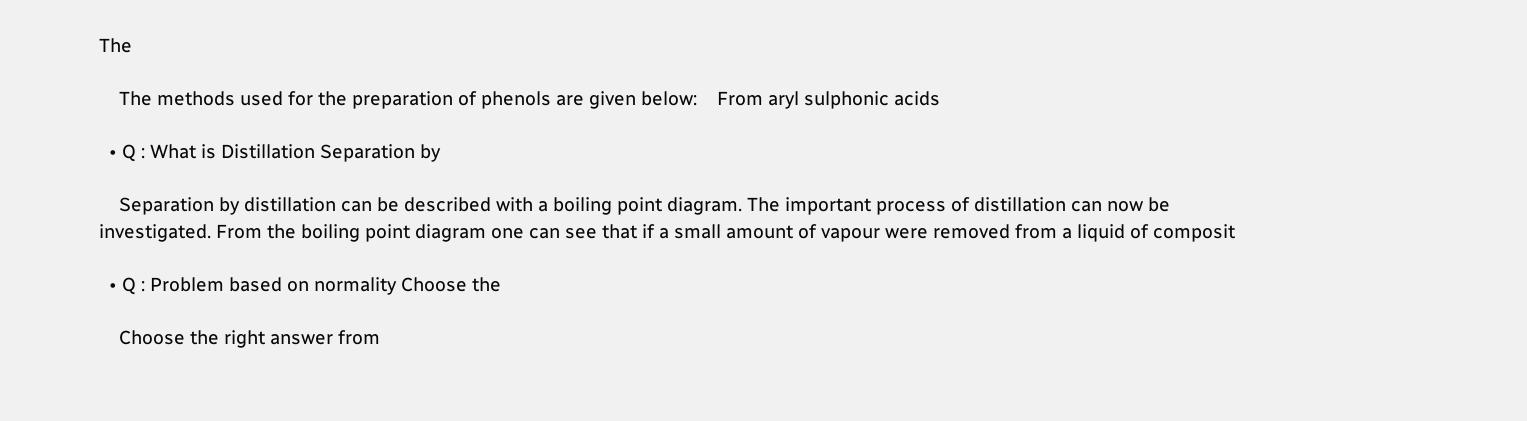The

    The methods used for the preparation of phenols are given below:    From aryl sulphonic acids

  • Q : What is Distillation Separation by

    Separation by distillation can be described with a boiling point diagram. The important process of distillation can now be investigated. From the boiling point diagram one can see that if a small amount of vapour were removed from a liquid of composit

  • Q : Problem based on normality Choose the

    Choose the right answer from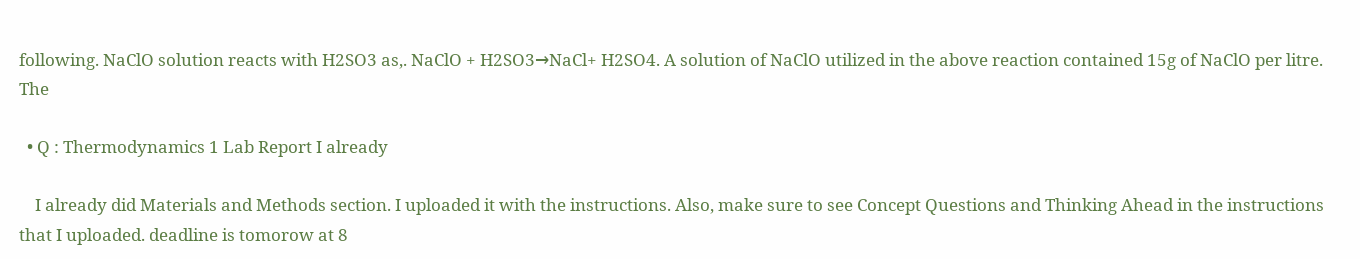following. NaClO solution reacts with H2SO3 as,. NaClO + H2SO3→NaCl+ H2SO4. A solution of NaClO utilized in the above reaction contained 15g of NaClO per litre. The

  • Q : Thermodynamics 1 Lab Report I already

    I already did Materials and Methods section. I uploaded it with the instructions. Also, make sure to see Concept Questions and Thinking Ahead in the instructions that I uploaded. deadline is tomorow at 8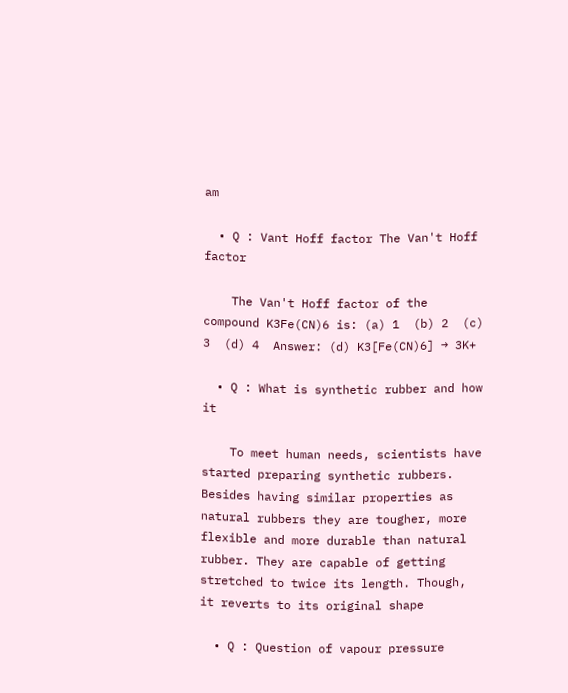am

  • Q : Vant Hoff factor The Van't Hoff factor

    The Van't Hoff factor of the compound K3Fe(CN)6 is: (a) 1  (b) 2  (c) 3  (d) 4  Answer: (d) K3[Fe(CN)6] → 3K+

  • Q : What is synthetic rubber and how it

    To meet human needs, scientists have started preparing synthetic rubbers. Besides having similar properties as natural rubbers they are tougher, more flexible and more durable than natural rubber. They are capable of getting stretched to twice its length. Though, it reverts to its original shape

  • Q : Question of vapour pressure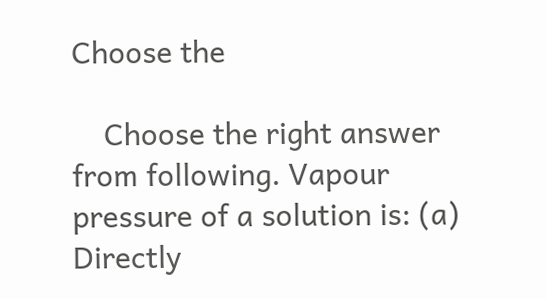Choose the

    Choose the right answer from following. Vapour pressure of a solution is: (a) Directly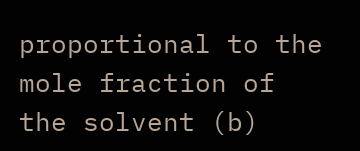proportional to the mole fraction of the solvent (b)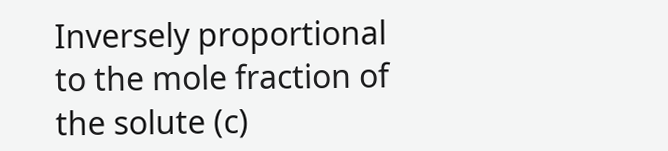Inversely proportional to the mole fraction of the solute (c)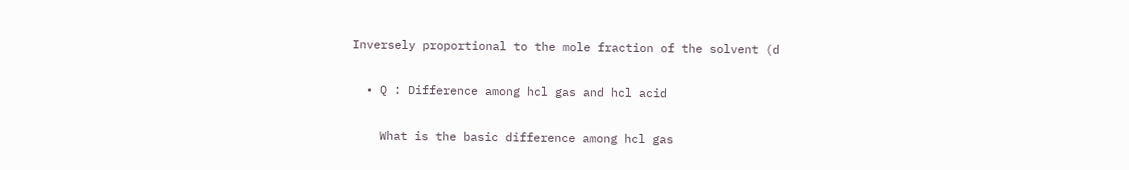Inversely proportional to the mole fraction of the solvent (d

  • Q : Difference among hcl gas and hcl acid

    What is the basic difference among hcl gas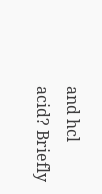and hcl acid? Briefly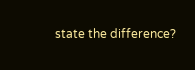state the difference?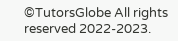©TutorsGlobe All rights reserved 2022-2023.